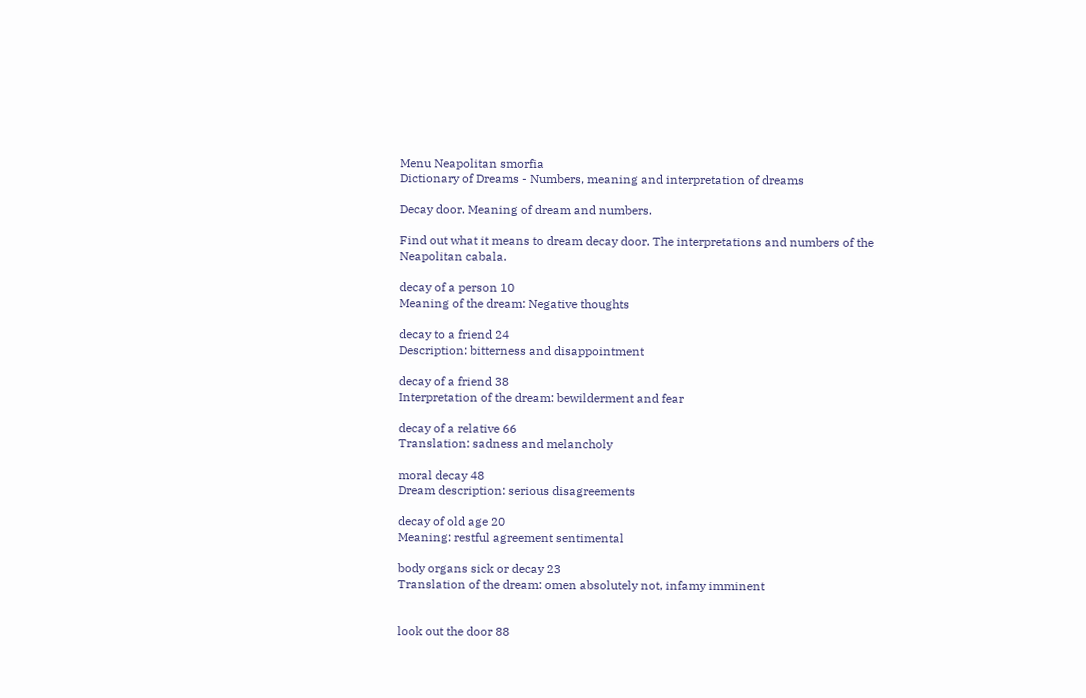Menu Neapolitan smorfia
Dictionary of Dreams - Numbers, meaning and interpretation of dreams

Decay door. Meaning of dream and numbers.

Find out what it means to dream decay door. The interpretations and numbers of the Neapolitan cabala.

decay of a person 10
Meaning of the dream: Negative thoughts

decay to a friend 24
Description: bitterness and disappointment

decay of a friend 38
Interpretation of the dream: bewilderment and fear

decay of a relative 66
Translation: sadness and melancholy

moral decay 48
Dream description: serious disagreements

decay of old age 20
Meaning: restful agreement sentimental

body organs sick or decay 23
Translation of the dream: omen absolutely not, infamy imminent


look out the door 88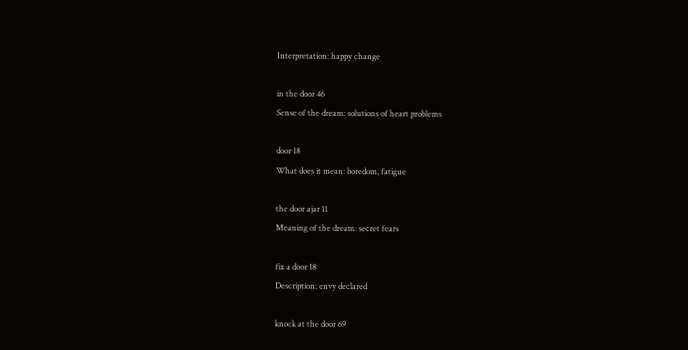Interpretation: happy change

in the door 46
Sense of the dream: solutions of heart problems

door 18
What does it mean: boredom, fatigue

the door ajar 11
Meaning of the dream: secret fears

fix a door 18
Description: envy declared

knock at the door 69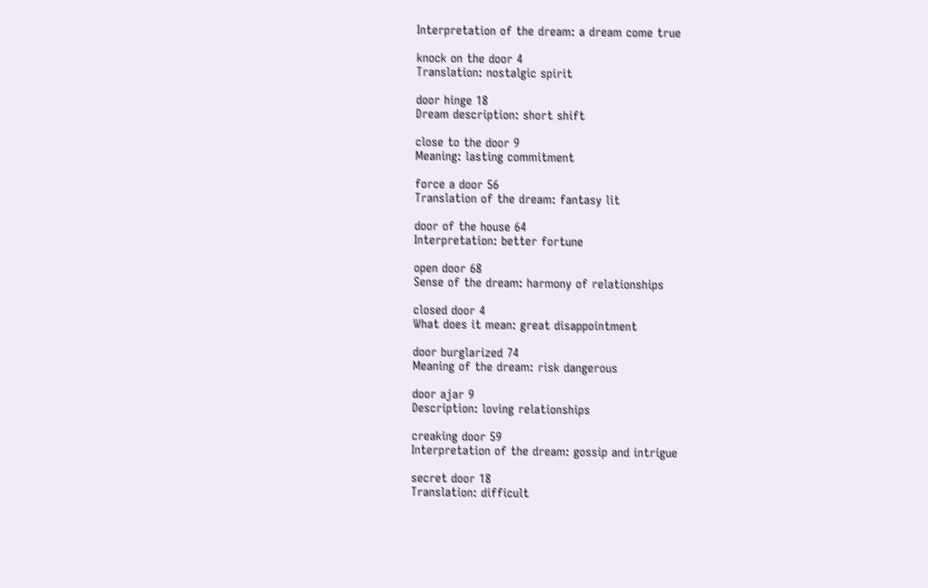Interpretation of the dream: a dream come true

knock on the door 4
Translation: nostalgic spirit

door hinge 18
Dream description: short shift

close to the door 9
Meaning: lasting commitment

force a door 56
Translation of the dream: fantasy lit

door of the house 64
Interpretation: better fortune

open door 68
Sense of the dream: harmony of relationships

closed door 4
What does it mean: great disappointment

door burglarized 74
Meaning of the dream: risk dangerous

door ajar 9
Description: loving relationships

creaking door 59
Interpretation of the dream: gossip and intrigue

secret door 18
Translation: difficult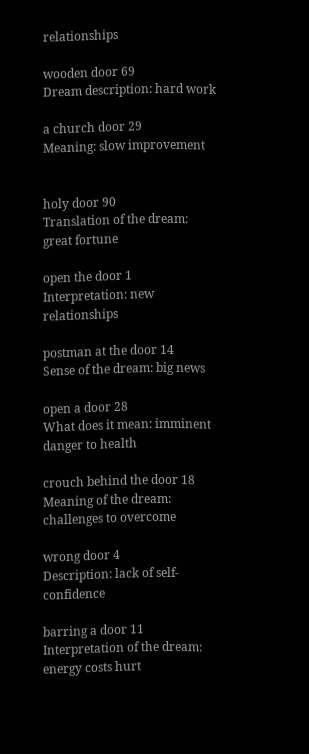relationships

wooden door 69
Dream description: hard work

a church door 29
Meaning: slow improvement


holy door 90
Translation of the dream: great fortune

open the door 1
Interpretation: new relationships

postman at the door 14
Sense of the dream: big news

open a door 28
What does it mean: imminent danger to health

crouch behind the door 18
Meaning of the dream: challenges to overcome

wrong door 4
Description: lack of self-confidence

barring a door 11
Interpretation of the dream: energy costs hurt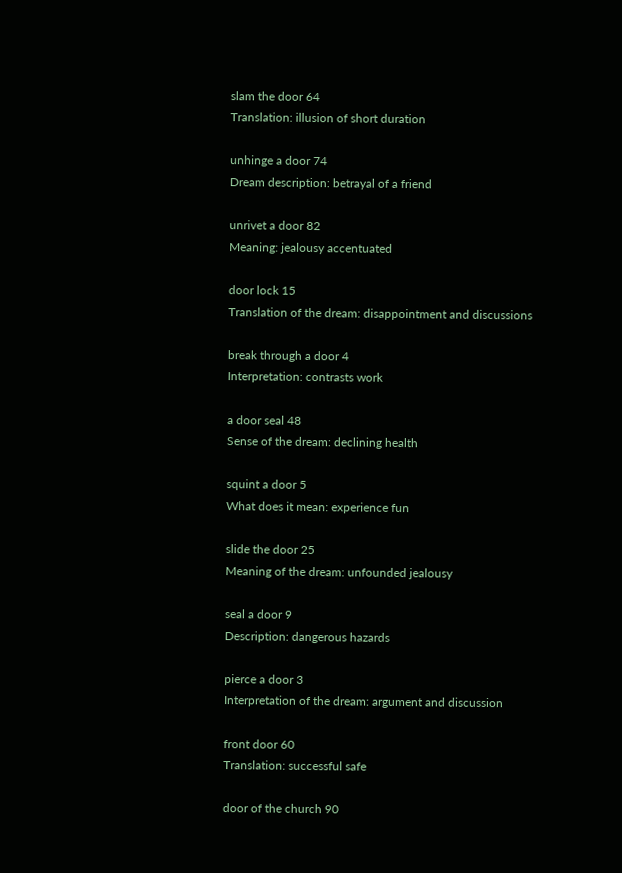slam the door 64
Translation: illusion of short duration

unhinge a door 74
Dream description: betrayal of a friend

unrivet a door 82
Meaning: jealousy accentuated

door lock 15
Translation of the dream: disappointment and discussions

break through a door 4
Interpretation: contrasts work

a door seal 48
Sense of the dream: declining health

squint a door 5
What does it mean: experience fun

slide the door 25
Meaning of the dream: unfounded jealousy

seal a door 9
Description: dangerous hazards

pierce a door 3
Interpretation of the dream: argument and discussion

front door 60
Translation: successful safe

door of the church 90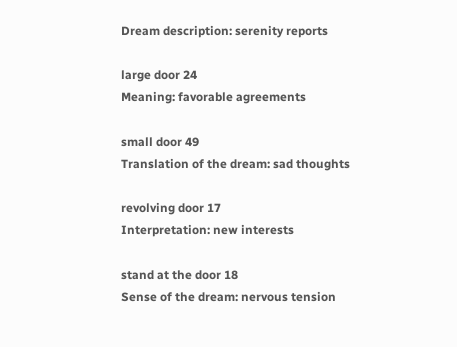Dream description: serenity reports

large door 24
Meaning: favorable agreements

small door 49
Translation of the dream: sad thoughts

revolving door 17
Interpretation: new interests

stand at the door 18
Sense of the dream: nervous tension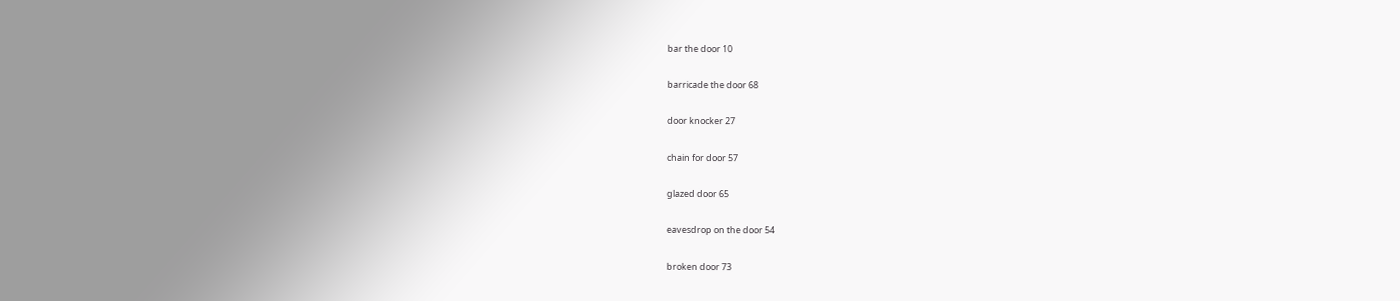bar the door 10

barricade the door 68

door knocker 27

chain for door 57

glazed door 65

eavesdrop on the door 54

broken door 73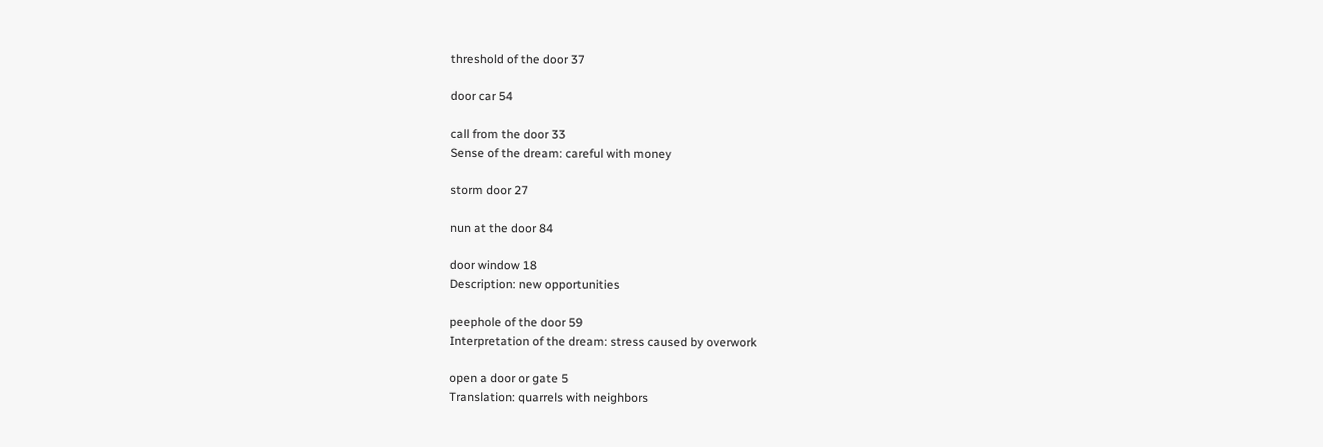threshold of the door 37

door car 54

call from the door 33
Sense of the dream: careful with money

storm door 27

nun at the door 84

door window 18
Description: new opportunities

peephole of the door 59
Interpretation of the dream: stress caused by overwork

open a door or gate 5
Translation: quarrels with neighbors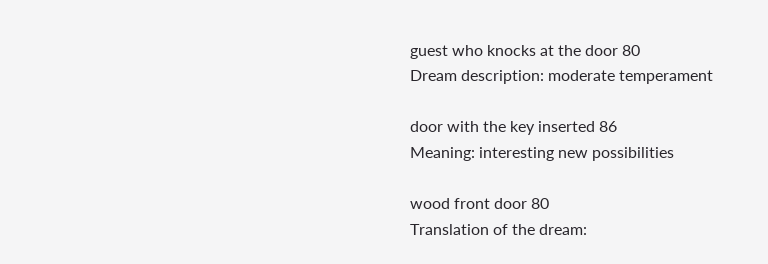guest who knocks at the door 80
Dream description: moderate temperament

door with the key inserted 86
Meaning: interesting new possibilities

wood front door 80
Translation of the dream: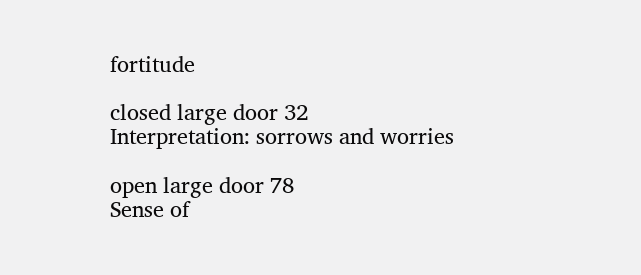fortitude

closed large door 32
Interpretation: sorrows and worries

open large door 78
Sense of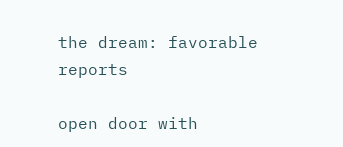the dream: favorable reports

open door with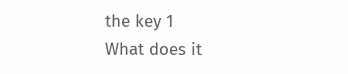the key 1
What does it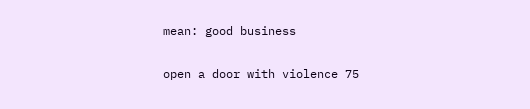mean: good business

open a door with violence 75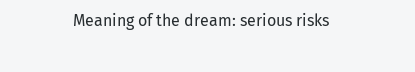Meaning of the dream: serious risks